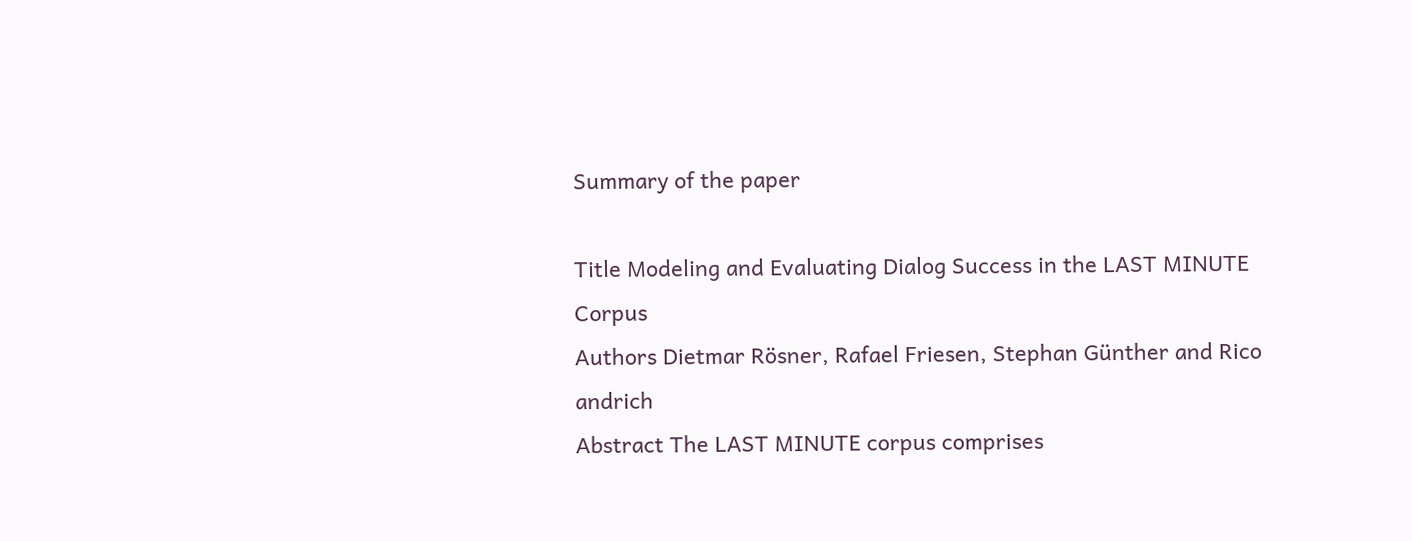Summary of the paper

Title Modeling and Evaluating Dialog Success in the LAST MINUTE Corpus
Authors Dietmar Rösner, Rafael Friesen, Stephan Günther and Rico andrich
Abstract The LAST MINUTE corpus comprises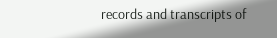records and transcripts of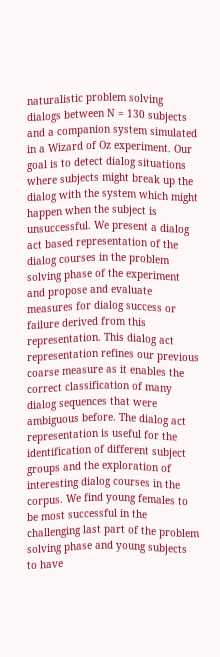naturalistic problem solving dialogs between N = 130 subjects and a companion system simulated in a Wizard of Oz experiment. Our goal is to detect dialog situations where subjects might break up the dialog with the system which might happen when the subject is unsuccessful. We present a dialog act based representation of the dialog courses in the problem solving phase of the experiment and propose and evaluate measures for dialog success or failure derived from this representation. This dialog act representation refines our previous coarse measure as it enables the correct classification of many dialog sequences that were ambiguous before. The dialog act representation is useful for the identification of different subject groups and the exploration of interesting dialog courses in the corpus. We find young females to be most successful in the challenging last part of the problem solving phase and young subjects to have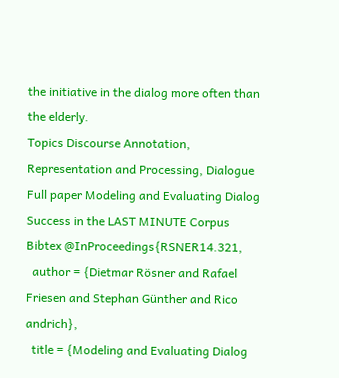the initiative in the dialog more often than the elderly.
Topics Discourse Annotation, Representation and Processing, Dialogue
Full paper Modeling and Evaluating Dialog Success in the LAST MINUTE Corpus
Bibtex @InProceedings{RSNER14.321,
  author = {Dietmar Rösner and Rafael Friesen and Stephan Günther and Rico andrich},
  title = {Modeling and Evaluating Dialog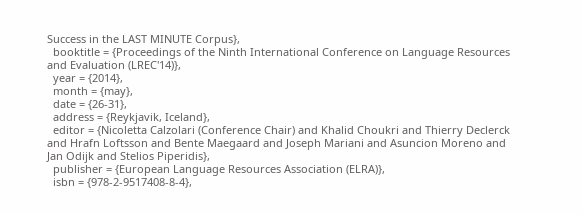Success in the LAST MINUTE Corpus},
  booktitle = {Proceedings of the Ninth International Conference on Language Resources and Evaluation (LREC'14)},
  year = {2014},
  month = {may},
  date = {26-31},
  address = {Reykjavik, Iceland},
  editor = {Nicoletta Calzolari (Conference Chair) and Khalid Choukri and Thierry Declerck and Hrafn Loftsson and Bente Maegaard and Joseph Mariani and Asuncion Moreno and Jan Odijk and Stelios Piperidis},
  publisher = {European Language Resources Association (ELRA)},
  isbn = {978-2-9517408-8-4},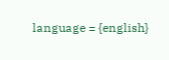language = {english}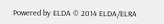Powered by ELDA © 2014 ELDA/ELRA